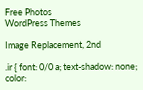Free Photos
WordPress Themes

Image Replacement, 2nd

.ir { font: 0/0 a; text-shadow: none; color: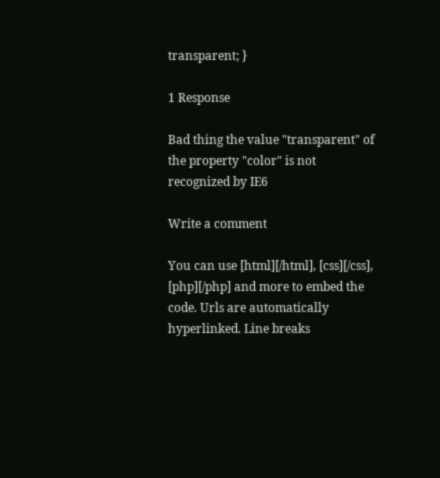transparent; }

1 Response

Bad thing the value "transparent" of the property "color" is not recognized by IE6

Write a comment

You can use [html][/html], [css][/css], [php][/php] and more to embed the code. Urls are automatically hyperlinked. Line breaks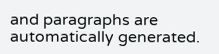and paragraphs are automatically generated.